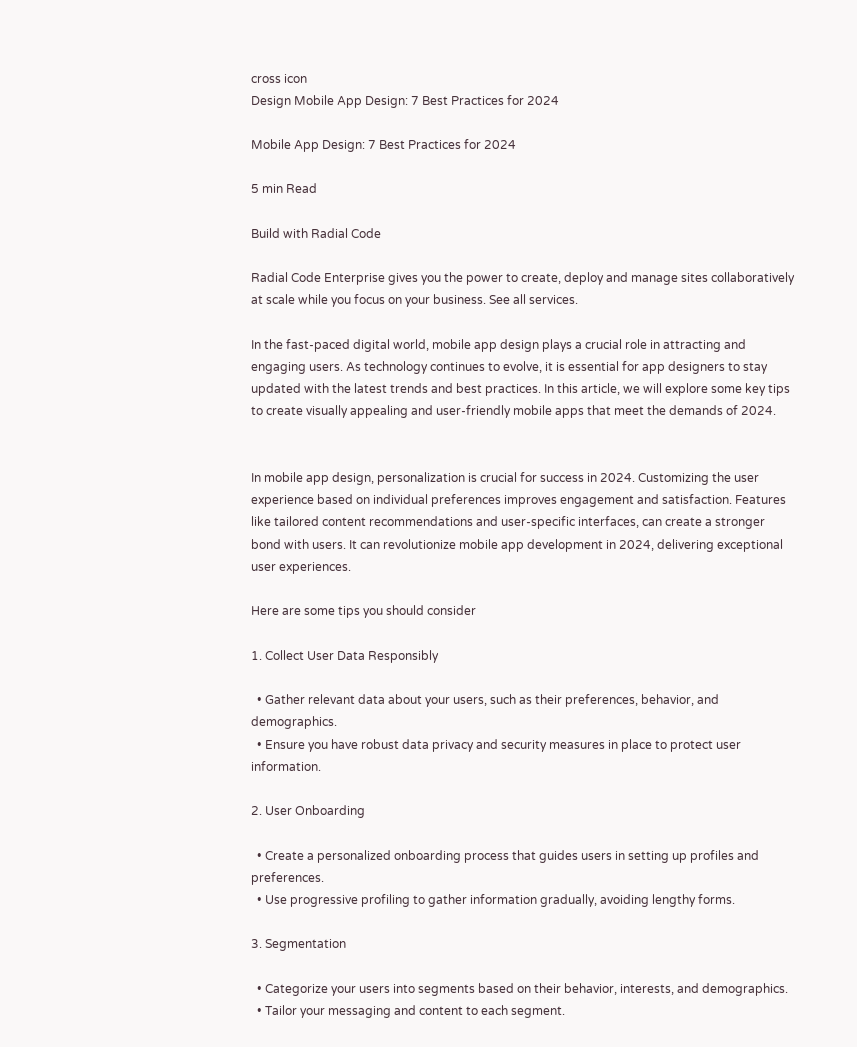cross icon
Design Mobile App Design: 7 Best Practices for 2024

Mobile App Design: 7 Best Practices for 2024

5 min Read

Build with Radial Code

Radial Code Enterprise gives you the power to create, deploy and manage sites collaboratively at scale while you focus on your business. See all services.

In the fast-paced digital world, mobile app design plays a crucial role in attracting and engaging users. As technology continues to evolve, it is essential for app designers to stay updated with the latest trends and best practices. In this article, we will explore some key tips to create visually appealing and user-friendly mobile apps that meet the demands of 2024.


In mobile app design, personalization is crucial for success in 2024. Customizing the user experience based on individual preferences improves engagement and satisfaction. Features like tailored content recommendations and user-specific interfaces, can create a stronger bond with users. It can revolutionize mobile app development in 2024, delivering exceptional user experiences.

Here are some tips you should consider

1. Collect User Data Responsibly

  • Gather relevant data about your users, such as their preferences, behavior, and demographics.
  • Ensure you have robust data privacy and security measures in place to protect user information.

2. User Onboarding

  • Create a personalized onboarding process that guides users in setting up profiles and preferences.
  • Use progressive profiling to gather information gradually, avoiding lengthy forms.

3. Segmentation

  • Categorize your users into segments based on their behavior, interests, and demographics.
  • Tailor your messaging and content to each segment.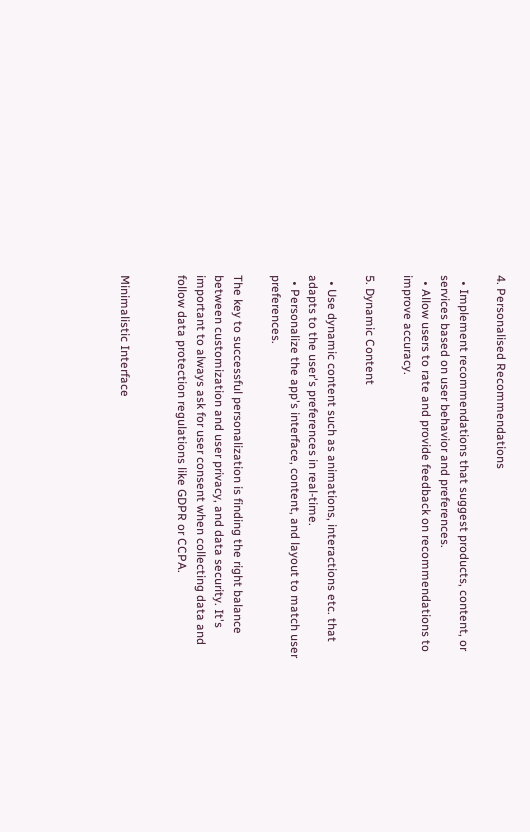4. Personalised Recommendations

  • Implement recommendations that suggest products, content, or services based on user behavior and preferences.
  • Allow users to rate and provide feedback on recommendations to improve accuracy.

5. Dynamic Content

  • Use dynamic content such as animations, interactions etc. that adapts to the user's preferences in real-time.
  • Personalize the app's interface, content, and layout to match user preferences.

The key to successful personalization is finding the right balance between customization and user privacy, and data security. It's important to always ask for user consent when collecting data and follow data protection regulations like GDPR or CCPA.


Minimalistic Interface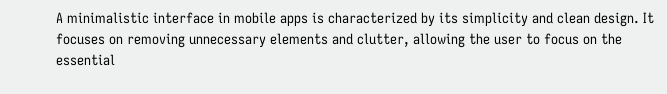A minimalistic interface in mobile apps is characterized by its simplicity and clean design. It focuses on removing unnecessary elements and clutter, allowing the user to focus on the essential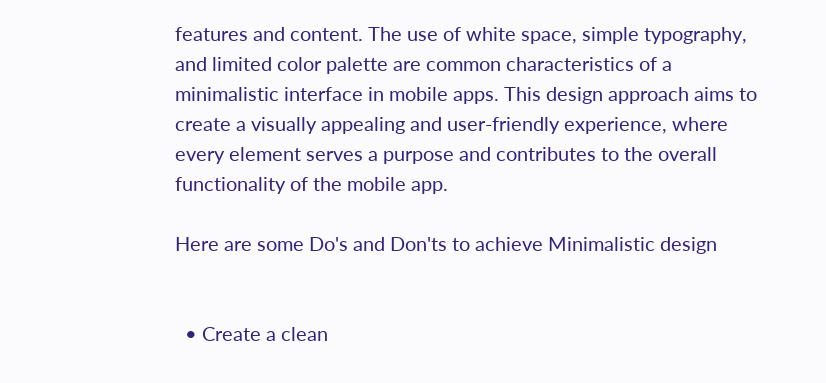features and content. The use of white space, simple typography, and limited color palette are common characteristics of a minimalistic interface in mobile apps. This design approach aims to create a visually appealing and user-friendly experience, where every element serves a purpose and contributes to the overall functionality of the mobile app.

Here are some Do's and Don'ts to achieve Minimalistic design


  • Create a clean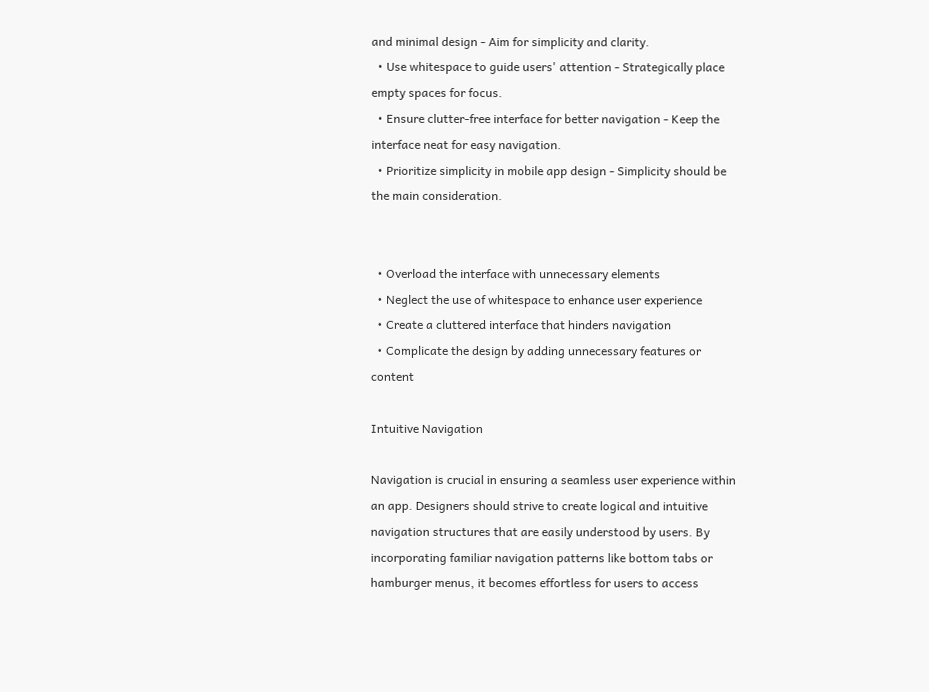and minimal design - Aim for simplicity and clarity.
  • Use whitespace to guide users' attention - Strategically place empty spaces for focus.
  • Ensure clutter-free interface for better navigation - Keep the interface neat for easy navigation.
  • Prioritize simplicity in mobile app design - Simplicity should be the main consideration.


  • Overload the interface with unnecessary elements
  • Neglect the use of whitespace to enhance user experience
  • Create a cluttered interface that hinders navigation
  • Complicate the design by adding unnecessary features or content

Intuitive Navigation

Navigation is crucial in ensuring a seamless user experience within an app. Designers should strive to create logical and intuitive navigation structures that are easily understood by users. By incorporating familiar navigation patterns like bottom tabs or hamburger menus, it becomes effortless for users to access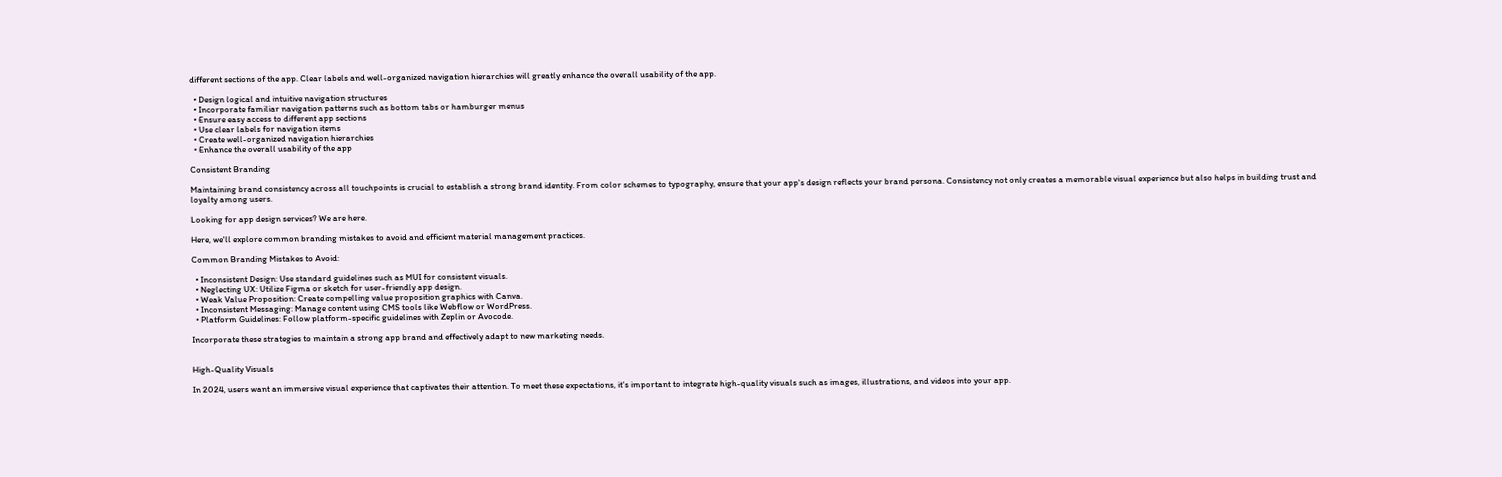different sections of the app. Clear labels and well-organized navigation hierarchies will greatly enhance the overall usability of the app.

  • Design logical and intuitive navigation structures
  • Incorporate familiar navigation patterns such as bottom tabs or hamburger menus
  • Ensure easy access to different app sections
  • Use clear labels for navigation items
  • Create well-organized navigation hierarchies
  • Enhance the overall usability of the app

Consistent Branding

Maintaining brand consistency across all touchpoints is crucial to establish a strong brand identity. From color schemes to typography, ensure that your app's design reflects your brand persona. Consistency not only creates a memorable visual experience but also helps in building trust and loyalty among users.

Looking for app design services? We are here.

Here, we'll explore common branding mistakes to avoid and efficient material management practices.

Common Branding Mistakes to Avoid:

  • Inconsistent Design: Use standard guidelines such as MUI for consistent visuals.
  • Neglecting UX: Utilize Figma or sketch for user-friendly app design.
  • Weak Value Proposition: Create compelling value proposition graphics with Canva.
  • Inconsistent Messaging: Manage content using CMS tools like Webflow or WordPress.
  • Platform Guidelines: Follow platform-specific guidelines with Zeplin or Avocode.

Incorporate these strategies to maintain a strong app brand and effectively adapt to new marketing needs.


High-Quality Visuals

In 2024, users want an immersive visual experience that captivates their attention. To meet these expectations, it's important to integrate high-quality visuals such as images, illustrations, and videos into your app.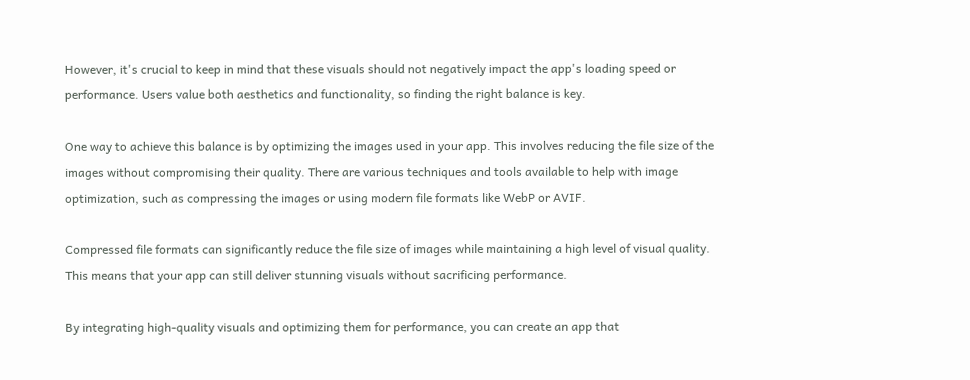However, it's crucial to keep in mind that these visuals should not negatively impact the app's loading speed or performance. Users value both aesthetics and functionality, so finding the right balance is key.

One way to achieve this balance is by optimizing the images used in your app. This involves reducing the file size of the images without compromising their quality. There are various techniques and tools available to help with image optimization, such as compressing the images or using modern file formats like WebP or AVIF.

Compressed file formats can significantly reduce the file size of images while maintaining a high level of visual quality. This means that your app can still deliver stunning visuals without sacrificing performance.

By integrating high-quality visuals and optimizing them for performance, you can create an app that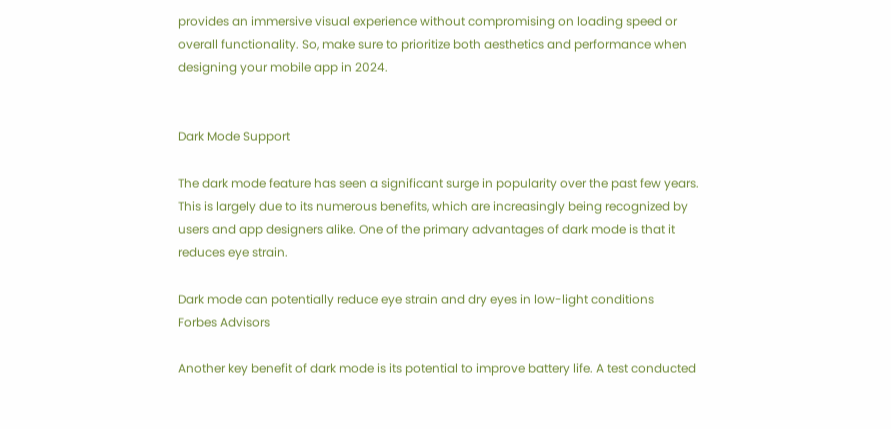provides an immersive visual experience without compromising on loading speed or overall functionality. So, make sure to prioritize both aesthetics and performance when designing your mobile app in 2024.


Dark Mode Support

The dark mode feature has seen a significant surge in popularity over the past few years. This is largely due to its numerous benefits, which are increasingly being recognized by users and app designers alike. One of the primary advantages of dark mode is that it reduces eye strain.

Dark mode can potentially reduce eye strain and dry eyes in low-light conditions
Forbes Advisors

Another key benefit of dark mode is its potential to improve battery life. A test conducted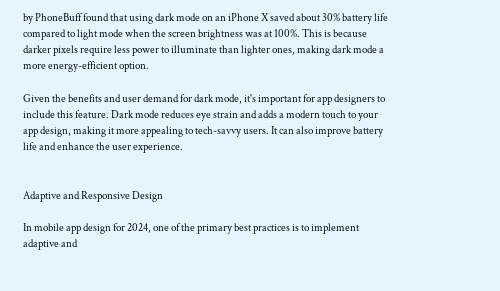by PhoneBuff found that using dark mode on an iPhone X saved about 30% battery life compared to light mode when the screen brightness was at 100%. This is because darker pixels require less power to illuminate than lighter ones, making dark mode a more energy-efficient option.

Given the benefits and user demand for dark mode, it's important for app designers to include this feature. Dark mode reduces eye strain and adds a modern touch to your app design, making it more appealing to tech-savvy users. It can also improve battery life and enhance the user experience.


Adaptive and Responsive Design

In mobile app design for 2024, one of the primary best practices is to implement adaptive and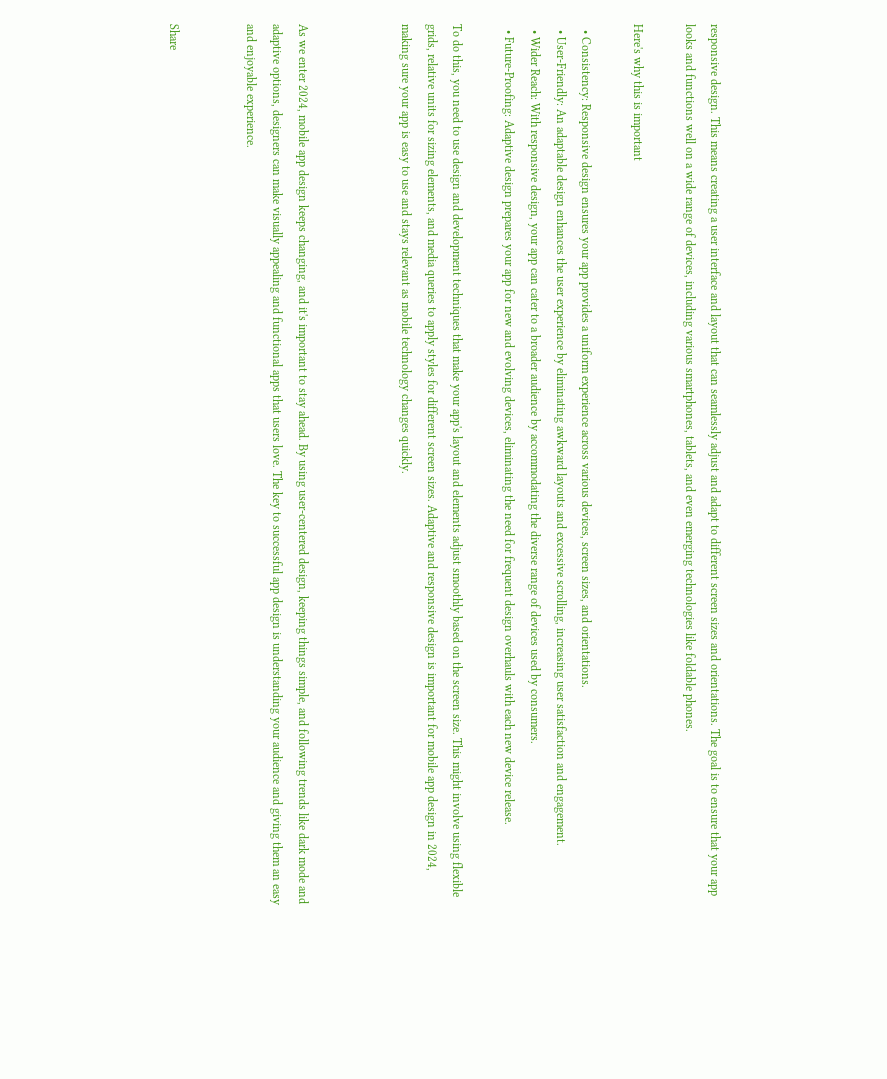responsive design. This means creating a user interface and layout that can seamlessly adjust and adapt to different screen sizes and orientations. The goal is to ensure that your app looks and functions well on a wide range of devices, including various smartphones, tablets, and even emerging technologies like foldable phones.

Here's why this is important

  • Consistency: Responsive design ensures your app provides a uniform experience across various devices, screen sizes, and orientations.
  • User-Friendly: An adaptable design enhances the user experience by eliminating awkward layouts and excessive scrolling, increasing user satisfaction and engagement.
  • Wider Reach: With responsive design, your app can cater to a broader audience by accommodating the diverse range of devices used by consumers.
  • Future-Proofing: Adaptive design prepares your app for new and evolving devices, eliminating the need for frequent design overhauls with each new device release.

To do this, you need to use design and development techniques that make your app's layout and elements adjust smoothly based on the screen size. This might involve using flexible grids, relative units for sizing elements, and media queries to apply styles for different screen sizes. Adaptive and responsive design is important for mobile app design in 2024, making sure your app is easy to use and stays relevant as mobile technology changes quickly.



As we enter 2024, mobile app design keeps changing, and it's important to stay ahead. By using user-centered design, keeping things simple, and following trends like dark mode and adaptive options, designers can make visually appealing and functional apps that users love. The key to successful app design is understanding your audience and giving them an easy and enjoyable experience.


Share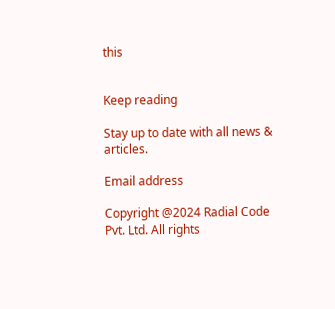this


Keep reading

Stay up to date with all news & articles.

Email address

Copyright @2024 Radial Code Pvt. Ltd. All rights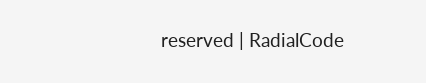reserved | RadialCode